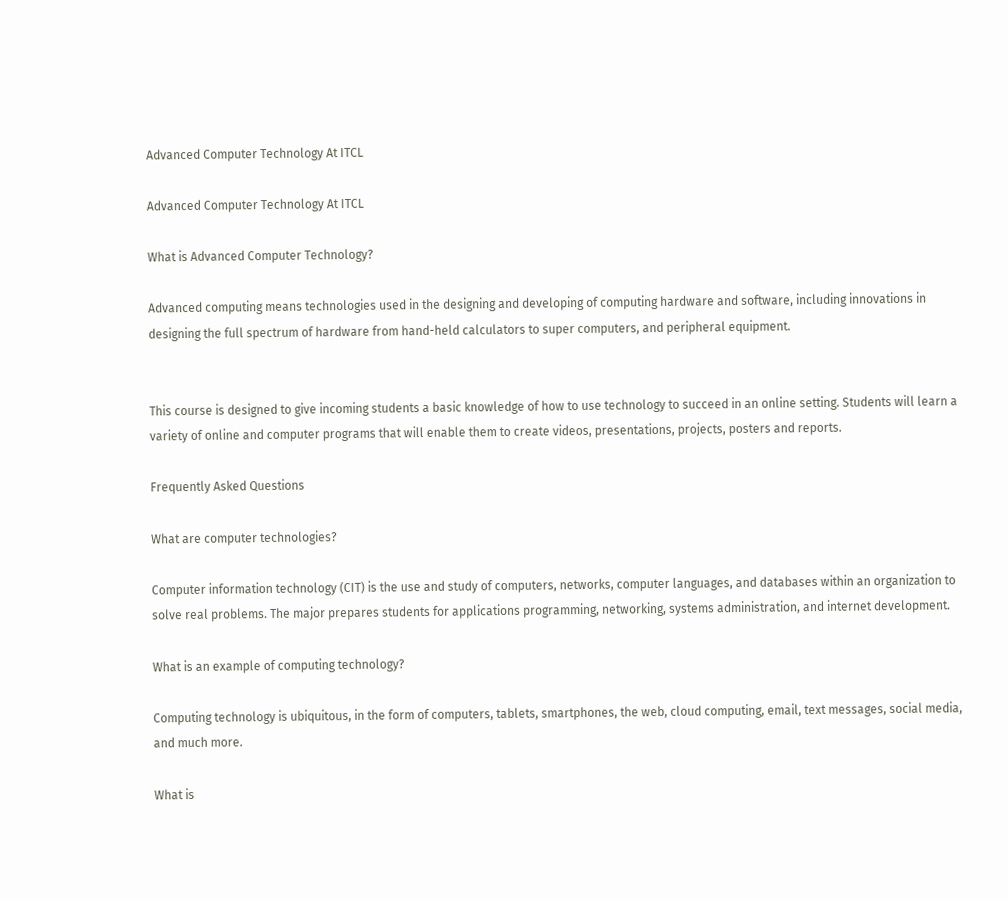Advanced Computer Technology At ITCL

Advanced Computer Technology At ITCL

What is Advanced Computer Technology?

Advanced computing means technologies used in the designing and developing of computing hardware and software, including innovations in designing the full spectrum of hardware from hand-held calculators to super computers, and peripheral equipment.


This course is designed to give incoming students a basic knowledge of how to use technology to succeed in an online setting. Students will learn a variety of online and computer programs that will enable them to create videos, presentations, projects, posters and reports.

Frequently Asked Questions

What are computer technologies?

Computer information technology (CIT) is the use and study of computers, networks, computer languages, and databases within an organization to solve real problems. The major prepares students for applications programming, networking, systems administration, and internet development.

What is an example of computing technology?

Computing technology is ubiquitous, in the form of computers, tablets, smartphones, the web, cloud computing, email, text messages, social media, and much more.

What is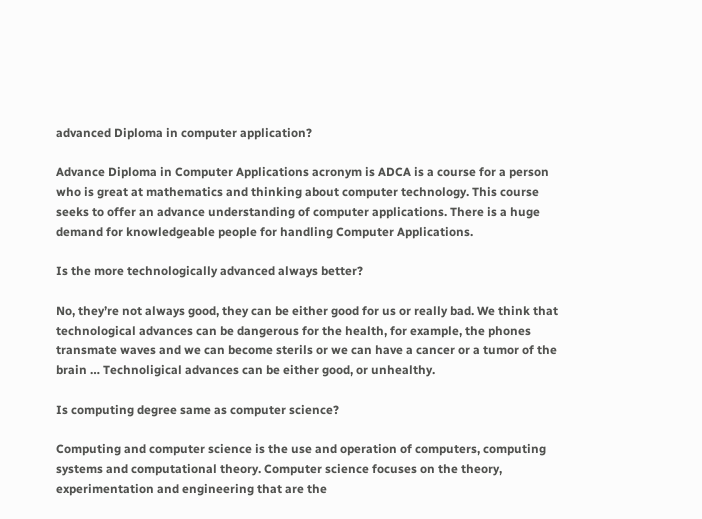advanced Diploma in computer application?

Advance Diploma in Computer Applications acronym is ADCA is a course for a person who is great at mathematics and thinking about computer technology. This course seeks to offer an advance understanding of computer applications. There is a huge demand for knowledgeable people for handling Computer Applications.

Is the more technologically advanced always better?

No, they’re not always good, they can be either good for us or really bad. We think that technological advances can be dangerous for the health, for example, the phones transmate waves and we can become sterils or we can have a cancer or a tumor of the brain … Technoligical advances can be either good, or unhealthy.

Is computing degree same as computer science?

Computing and computer science is the use and operation of computers, computing systems and computational theory. Computer science focuses on the theory, experimentation and engineering that are the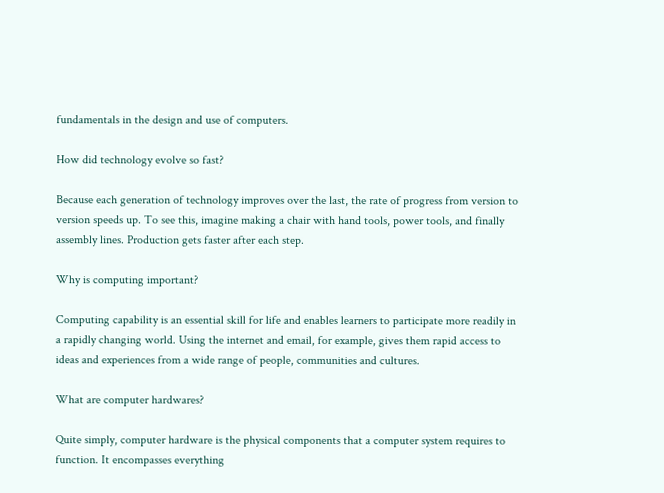fundamentals in the design and use of computers.

How did technology evolve so fast?

Because each generation of technology improves over the last, the rate of progress from version to version speeds up. To see this, imagine making a chair with hand tools, power tools, and finally assembly lines. Production gets faster after each step.

Why is computing important?

Computing capability is an essential skill for life and enables learners to participate more readily in a rapidly changing world. Using the internet and email, for example, gives them rapid access to ideas and experiences from a wide range of people, communities and cultures.

What are computer hardwares?

Quite simply, computer hardware is the physical components that a computer system requires to function. It encompasses everything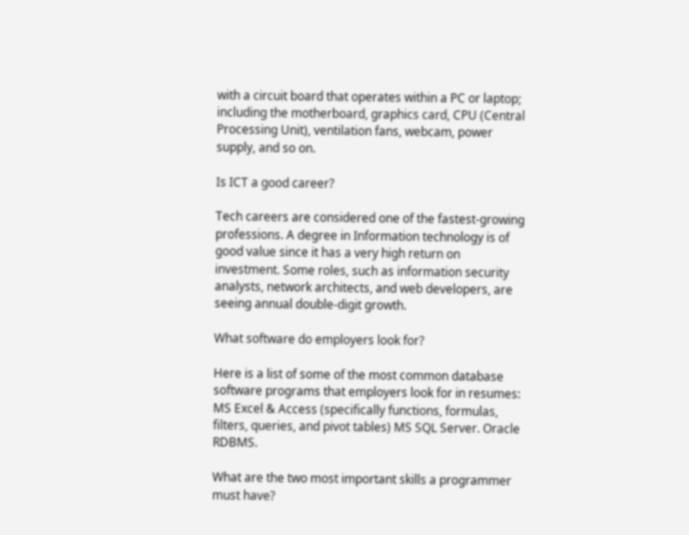with a circuit board that operates within a PC or laptop; including the motherboard, graphics card, CPU (Central Processing Unit), ventilation fans, webcam, power supply, and so on.

Is ICT a good career?

Tech careers are considered one of the fastest-growing professions. A degree in Information technology is of good value since it has a very high return on investment. Some roles, such as information security analysts, network architects, and web developers, are seeing annual double-digit growth.

What software do employers look for?

Here is a list of some of the most common database software programs that employers look for in resumes: MS Excel & Access (specifically functions, formulas, filters, queries, and pivot tables) MS SQL Server. Oracle RDBMS.

What are the two most important skills a programmer must have?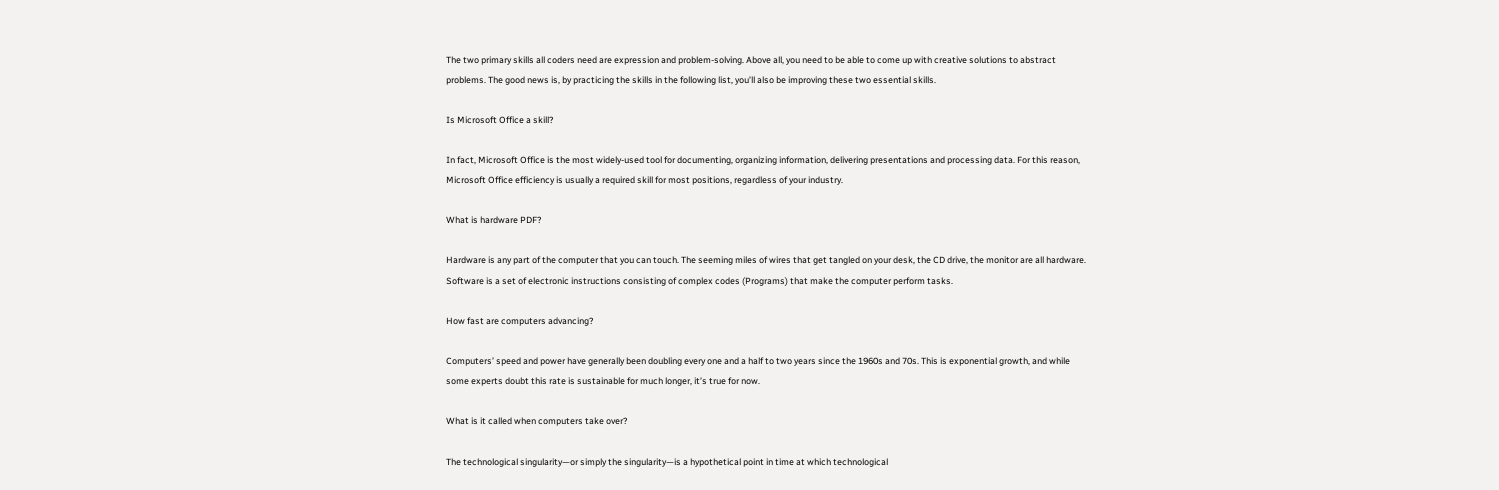The two primary skills all coders need are expression and problem-solving. Above all, you need to be able to come up with creative solutions to abstract problems. The good news is, by practicing the skills in the following list, you’ll also be improving these two essential skills.

Is Microsoft Office a skill?

In fact, Microsoft Office is the most widely-used tool for documenting, organizing information, delivering presentations and processing data. For this reason, Microsoft Office efficiency is usually a required skill for most positions, regardless of your industry.

What is hardware PDF?

Hardware is any part of the computer that you can touch. The seeming miles of wires that get tangled on your desk, the CD drive, the monitor are all hardware. Software is a set of electronic instructions consisting of complex codes (Programs) that make the computer perform tasks.

How fast are computers advancing?

Computers’ speed and power have generally been doubling every one and a half to two years since the 1960s and 70s. This is exponential growth, and while some experts doubt this rate is sustainable for much longer, it’s true for now.

What is it called when computers take over?

The technological singularity—or simply the singularity—is a hypothetical point in time at which technological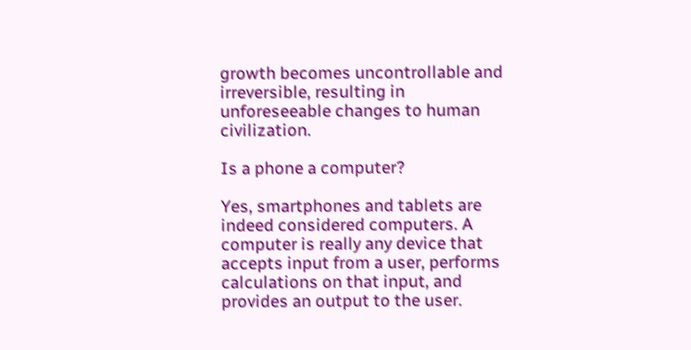growth becomes uncontrollable and irreversible, resulting in unforeseeable changes to human civilization.

Is a phone a computer?

Yes, smartphones and tablets are indeed considered computers. A computer is really any device that accepts input from a user, performs calculations on that input, and provides an output to the user.